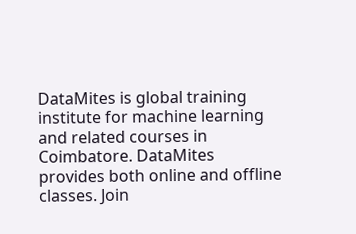DataMites is global training institute for machine learning and related courses in Coimbatore. DataMites provides both online and offline classes. Join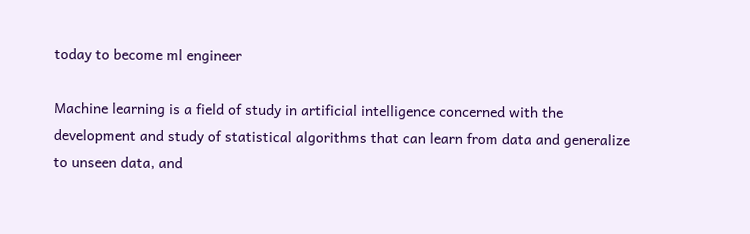today to become ml engineer

Machine learning is a field of study in artificial intelligence concerned with the development and study of statistical algorithms that can learn from data and generalize to unseen data, and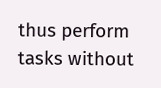thus perform tasks without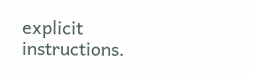explicit instructions.